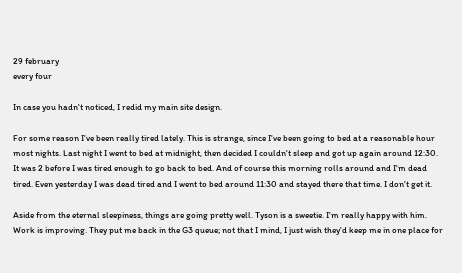29 february
every four

In case you hadn't noticed, I redid my main site design.

For some reason I've been really tired lately. This is strange, since I've been going to bed at a reasonable hour most nights. Last night I went to bed at midnight, then decided I couldn't sleep and got up again around 12:30. It was 2 before I was tired enough to go back to bed. And of course this morning rolls around and I'm dead tired. Even yesterday I was dead tired and I went to bed around 11:30 and stayed there that time. I don't get it.

Aside from the eternal sleepiness, things are going pretty well. Tyson is a sweetie. I'm really happy with him. Work is improving. They put me back in the G3 queue; not that I mind, I just wish they'd keep me in one place for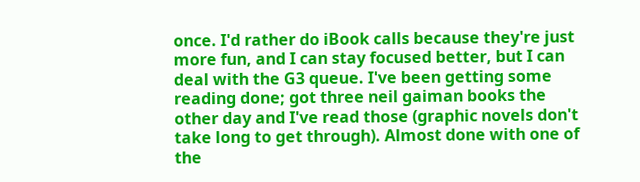once. I'd rather do iBook calls because they're just more fun, and I can stay focused better, but I can deal with the G3 queue. I've been getting some reading done; got three neil gaiman books the other day and I've read those (graphic novels don't take long to get through). Almost done with one of the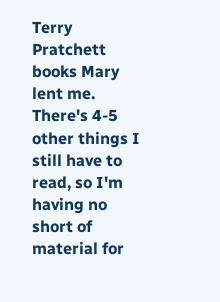Terry Pratchett books Mary lent me. There's 4-5 other things I still have to read, so I'm having no short of material for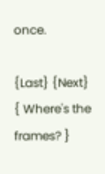once.

{Last} {Next}
{ Where's the frames? }